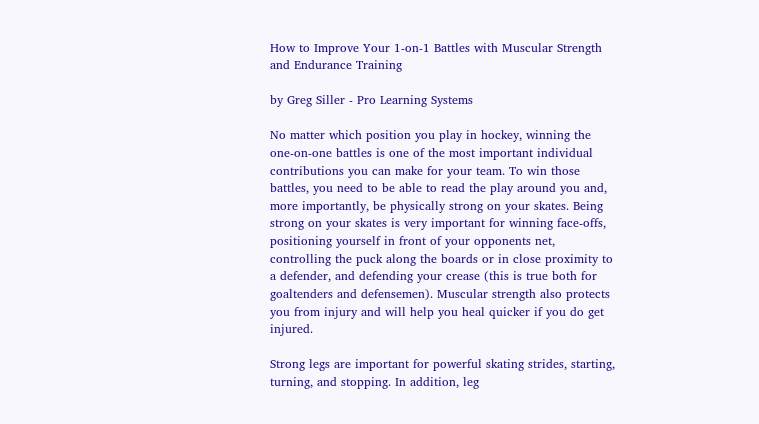How to Improve Your 1-on-1 Battles with Muscular Strength and Endurance Training

by Greg Siller - Pro Learning Systems

No matter which position you play in hockey, winning the one-on-one battles is one of the most important individual contributions you can make for your team. To win those battles, you need to be able to read the play around you and, more importantly, be physically strong on your skates. Being strong on your skates is very important for winning face-offs, positioning yourself in front of your opponents net, controlling the puck along the boards or in close proximity to a defender, and defending your crease (this is true both for goaltenders and defensemen). Muscular strength also protects you from injury and will help you heal quicker if you do get injured.

Strong legs are important for powerful skating strides, starting, turning, and stopping. In addition, leg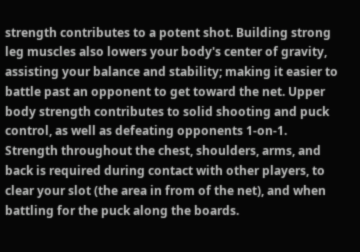strength contributes to a potent shot. Building strong leg muscles also lowers your body's center of gravity, assisting your balance and stability; making it easier to battle past an opponent to get toward the net. Upper body strength contributes to solid shooting and puck control, as well as defeating opponents 1-on-1. Strength throughout the chest, shoulders, arms, and back is required during contact with other players, to clear your slot (the area in from of the net), and when battling for the puck along the boards.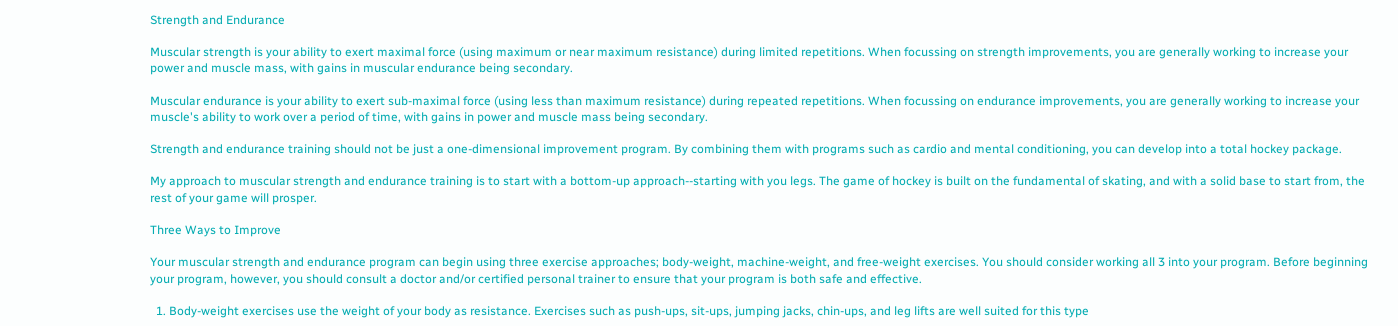Strength and Endurance

Muscular strength is your ability to exert maximal force (using maximum or near maximum resistance) during limited repetitions. When focussing on strength improvements, you are generally working to increase your power and muscle mass, with gains in muscular endurance being secondary.

Muscular endurance is your ability to exert sub-maximal force (using less than maximum resistance) during repeated repetitions. When focussing on endurance improvements, you are generally working to increase your muscle's ability to work over a period of time, with gains in power and muscle mass being secondary.

Strength and endurance training should not be just a one-dimensional improvement program. By combining them with programs such as cardio and mental conditioning, you can develop into a total hockey package.

My approach to muscular strength and endurance training is to start with a bottom-up approach--starting with you legs. The game of hockey is built on the fundamental of skating, and with a solid base to start from, the rest of your game will prosper.

Three Ways to Improve

Your muscular strength and endurance program can begin using three exercise approaches; body-weight, machine-weight, and free-weight exercises. You should consider working all 3 into your program. Before beginning your program, however, you should consult a doctor and/or certified personal trainer to ensure that your program is both safe and effective.

  1. Body-weight exercises use the weight of your body as resistance. Exercises such as push-ups, sit-ups, jumping jacks, chin-ups, and leg lifts are well suited for this type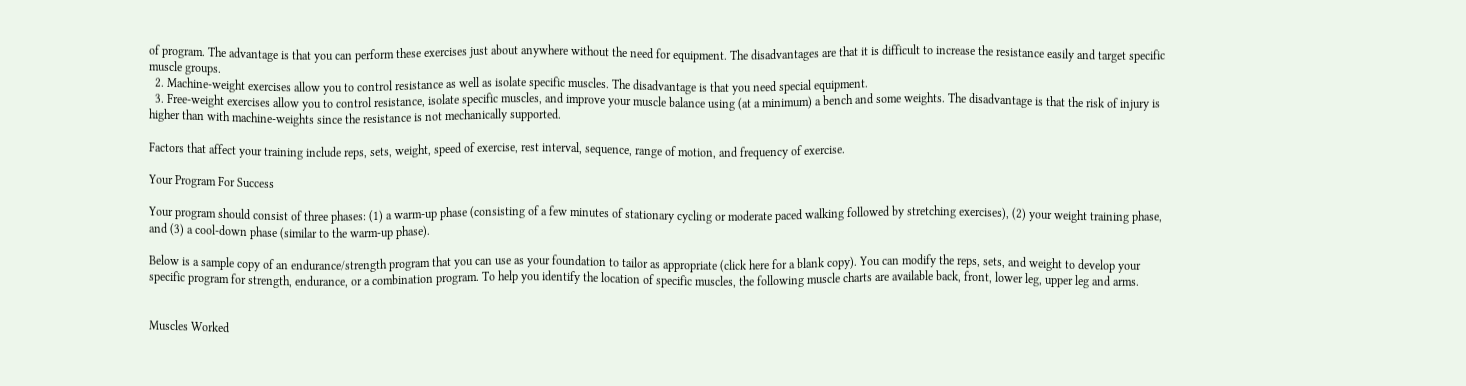of program. The advantage is that you can perform these exercises just about anywhere without the need for equipment. The disadvantages are that it is difficult to increase the resistance easily and target specific muscle groups.
  2. Machine-weight exercises allow you to control resistance as well as isolate specific muscles. The disadvantage is that you need special equipment.
  3. Free-weight exercises allow you to control resistance, isolate specific muscles, and improve your muscle balance using (at a minimum) a bench and some weights. The disadvantage is that the risk of injury is higher than with machine-weights since the resistance is not mechanically supported.

Factors that affect your training include reps, sets, weight, speed of exercise, rest interval, sequence, range of motion, and frequency of exercise.

Your Program For Success

Your program should consist of three phases: (1) a warm-up phase (consisting of a few minutes of stationary cycling or moderate paced walking followed by stretching exercises), (2) your weight training phase, and (3) a cool-down phase (similar to the warm-up phase).

Below is a sample copy of an endurance/strength program that you can use as your foundation to tailor as appropriate (click here for a blank copy). You can modify the reps, sets, and weight to develop your specific program for strength, endurance, or a combination program. To help you identify the location of specific muscles, the following muscle charts are available back, front, lower leg, upper leg and arms.


Muscles Worked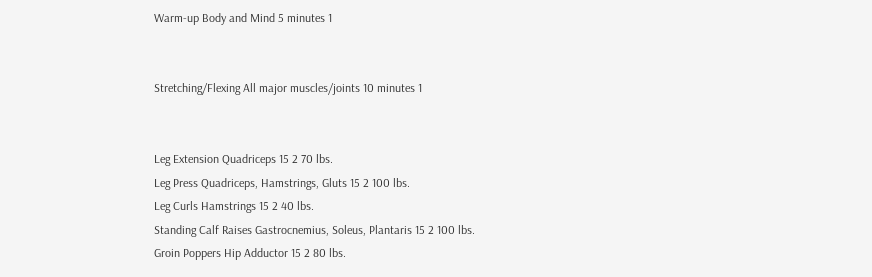Warm-up Body and Mind 5 minutes 1


Stretching/Flexing All major muscles/joints 10 minutes 1


Leg Extension Quadriceps 15 2 70 lbs.
Leg Press Quadriceps, Hamstrings, Gluts 15 2 100 lbs.
Leg Curls Hamstrings 15 2 40 lbs.
Standing Calf Raises Gastrocnemius, Soleus, Plantaris 15 2 100 lbs.
Groin Poppers Hip Adductor 15 2 80 lbs.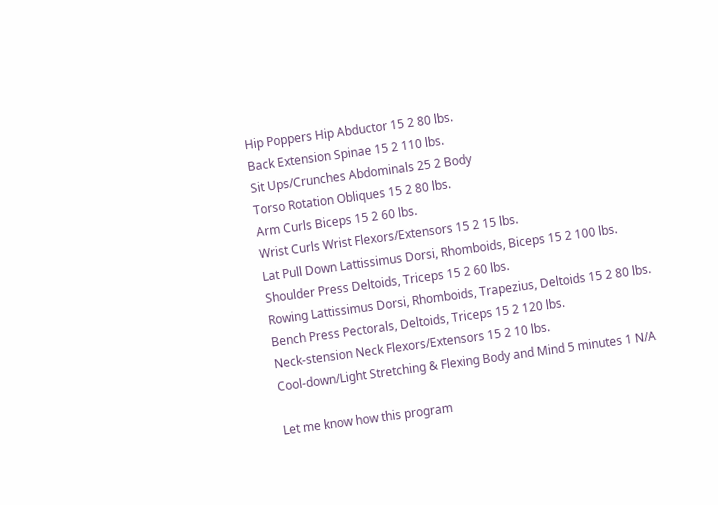Hip Poppers Hip Abductor 15 2 80 lbs.
Back Extension Spinae 15 2 110 lbs.
Sit Ups/Crunches Abdominals 25 2 Body
Torso Rotation Obliques 15 2 80 lbs.
Arm Curls Biceps 15 2 60 lbs.
Wrist Curls Wrist Flexors/Extensors 15 2 15 lbs.
Lat Pull Down Lattissimus Dorsi, Rhomboids, Biceps 15 2 100 lbs.
Shoulder Press Deltoids, Triceps 15 2 60 lbs.
Rowing Lattissimus Dorsi, Rhomboids, Trapezius, Deltoids 15 2 80 lbs.
Bench Press Pectorals, Deltoids, Triceps 15 2 120 lbs.
Neck-stension Neck Flexors/Extensors 15 2 10 lbs.
Cool-down/Light Stretching & Flexing Body and Mind 5 minutes 1 N/A

Let me know how this program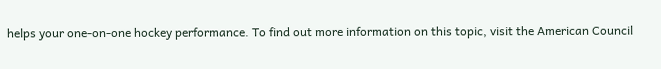helps your one-on-one hockey performance. To find out more information on this topic, visit the American Council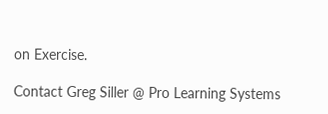on Exercise.

Contact Greg Siller @ Pro Learning Systems